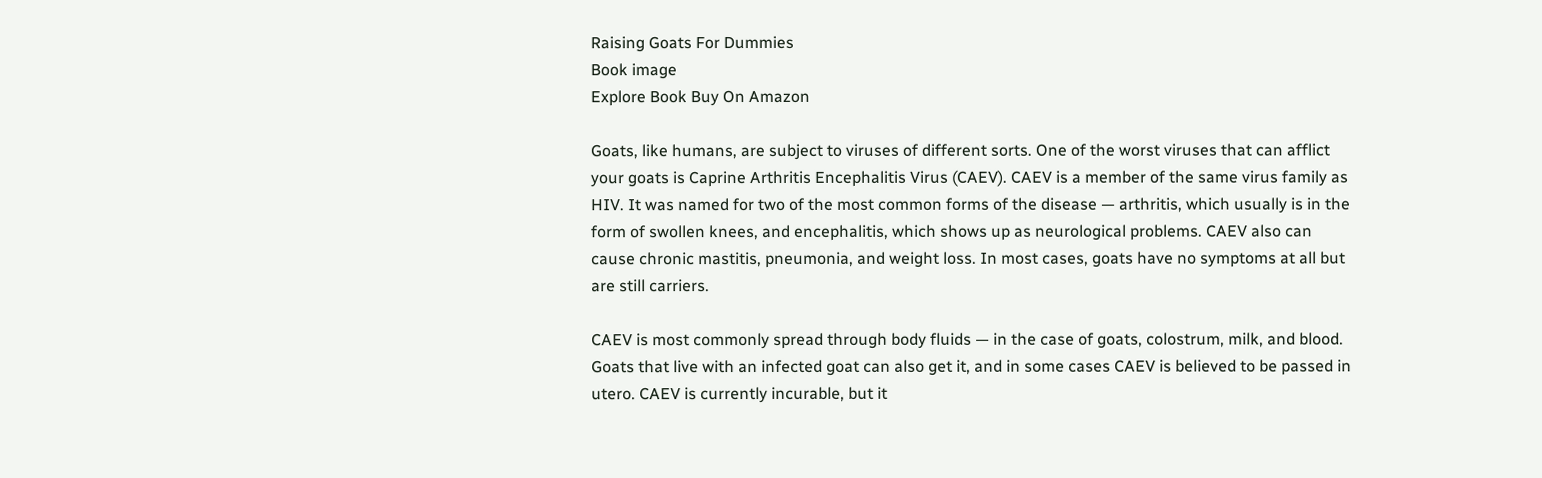Raising Goats For Dummies
Book image
Explore Book Buy On Amazon

Goats, like humans, are subject to viruses of different sorts. One of the worst viruses that can afflict your goats is Caprine Arthritis Encephalitis Virus (CAEV). CAEV is a member of the same virus family as HIV. It was named for two of the most common forms of the disease — arthritis, which usually is in the form of swollen knees, and encephalitis, which shows up as neurological problems. CAEV also can cause chronic mastitis, pneumonia, and weight loss. In most cases, goats have no symptoms at all but are still carriers.

CAEV is most commonly spread through body fluids — in the case of goats, colostrum, milk, and blood. Goats that live with an infected goat can also get it, and in some cases CAEV is believed to be passed in utero. CAEV is currently incurable, but it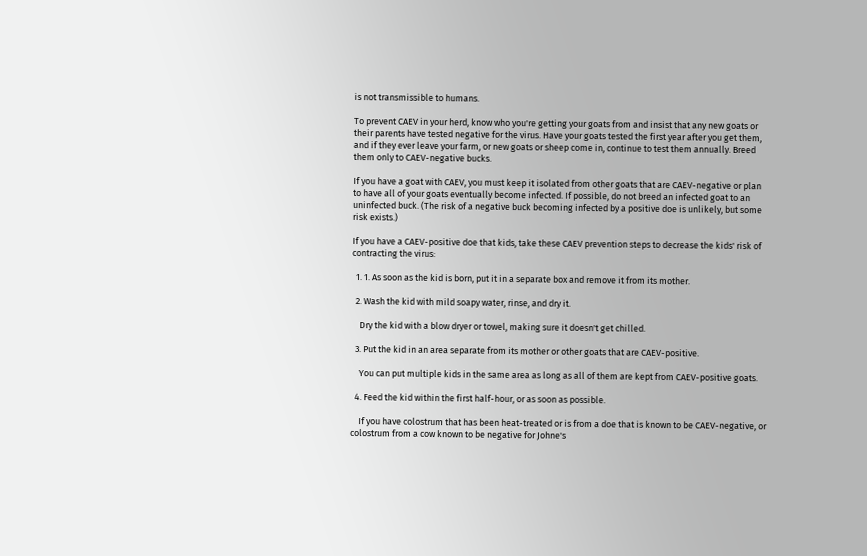is not transmissible to humans.

To prevent CAEV in your herd, know who you're getting your goats from and insist that any new goats or their parents have tested negative for the virus. Have your goats tested the first year after you get them, and if they ever leave your farm, or new goats or sheep come in, continue to test them annually. Breed them only to CAEV-negative bucks.

If you have a goat with CAEV, you must keep it isolated from other goats that are CAEV-negative or plan to have all of your goats eventually become infected. If possible, do not breed an infected goat to an uninfected buck. (The risk of a negative buck becoming infected by a positive doe is unlikely, but some risk exists.)

If you have a CAEV-positive doe that kids, take these CAEV prevention steps to decrease the kids' risk of contracting the virus:

  1. 1. As soon as the kid is born, put it in a separate box and remove it from its mother.

  2. Wash the kid with mild soapy water, rinse, and dry it.

    Dry the kid with a blow dryer or towel, making sure it doesn't get chilled.

  3. Put the kid in an area separate from its mother or other goats that are CAEV-positive.

    You can put multiple kids in the same area as long as all of them are kept from CAEV-positive goats.

  4. Feed the kid within the first half-hour, or as soon as possible.

    If you have colostrum that has been heat-treated or is from a doe that is known to be CAEV-negative, or colostrum from a cow known to be negative for Johne's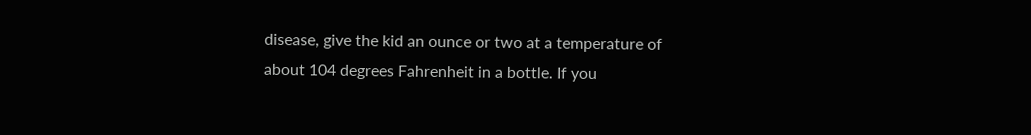disease, give the kid an ounce or two at a temperature of about 104 degrees Fahrenheit in a bottle. If you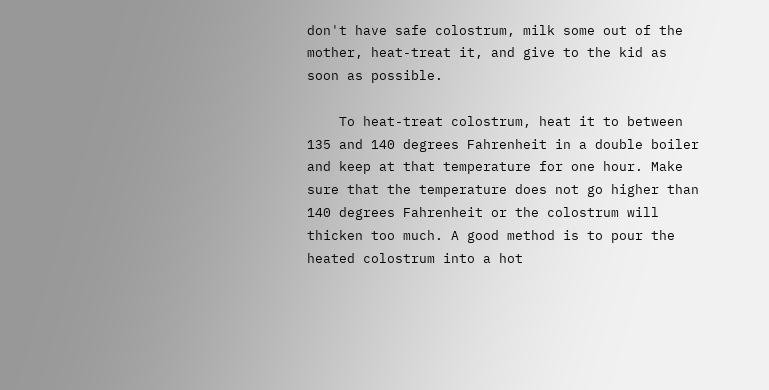don't have safe colostrum, milk some out of the mother, heat-treat it, and give to the kid as soon as possible.

    To heat-treat colostrum, heat it to between 135 and 140 degrees Fahrenheit in a double boiler and keep at that temperature for one hour. Make sure that the temperature does not go higher than 140 degrees Fahrenheit or the colostrum will thicken too much. A good method is to pour the heated colostrum into a hot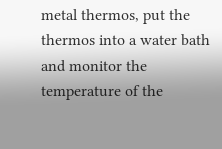metal thermos, put the thermos into a water bath and monitor the temperature of the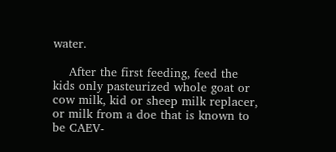water.

    After the first feeding, feed the kids only pasteurized whole goat or cow milk, kid or sheep milk replacer, or milk from a doe that is known to be CAEV-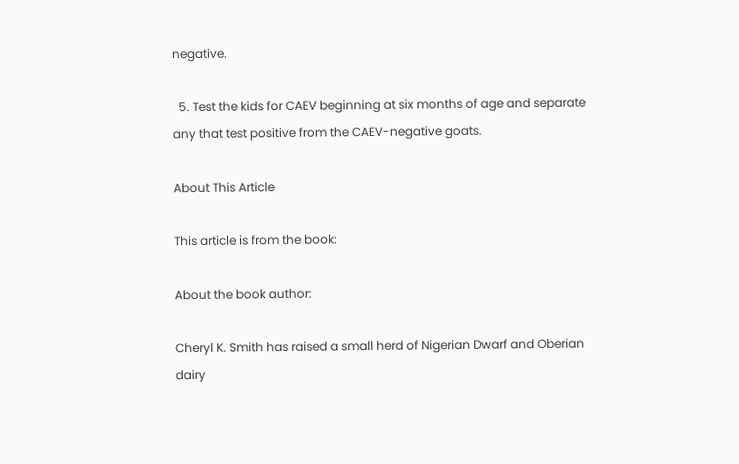negative.

  5. Test the kids for CAEV beginning at six months of age and separate any that test positive from the CAEV-negative goats.

About This Article

This article is from the book:

About the book author:

Cheryl K. Smith has raised a small herd of Nigerian Dwarf and Oberian dairy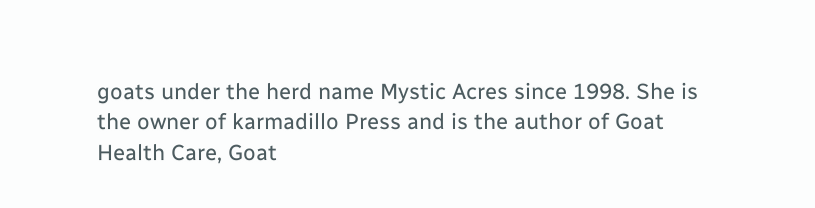goats under the herd name Mystic Acres since 1998. She is the owner of karmadillo Press and is the author of Goat Health Care, Goat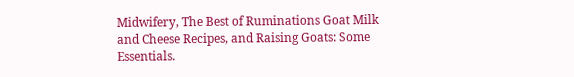Midwifery, The Best of Ruminations Goat Milk and Cheese Recipes, and Raising Goats: Some Essentials.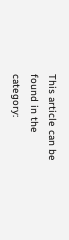This article can be found in the category: